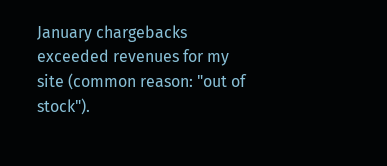January chargebacks exceeded revenues for my site (common reason: "out of stock").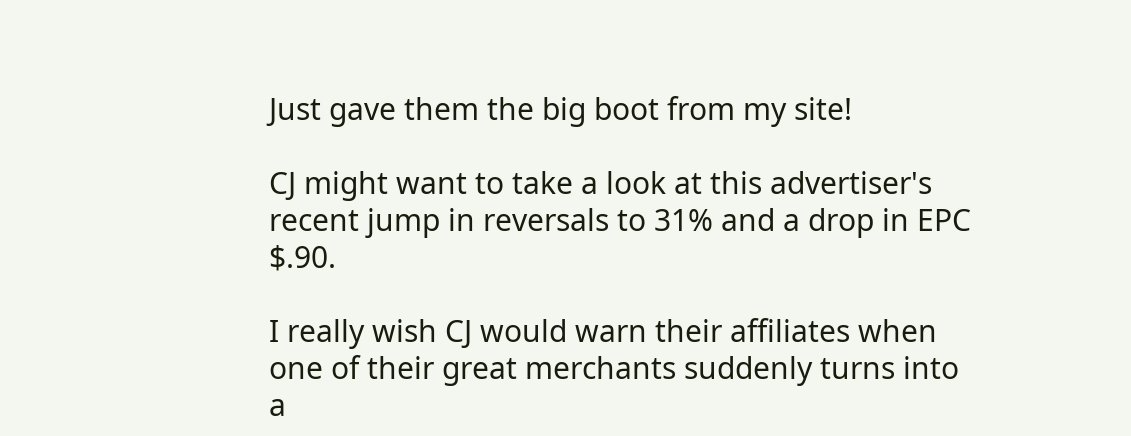Just gave them the big boot from my site!

CJ might want to take a look at this advertiser's recent jump in reversals to 31% and a drop in EPC $.90.

I really wish CJ would warn their affiliates when one of their great merchants suddenly turns into a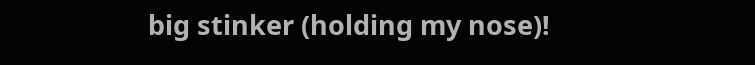big stinker (holding my nose)!